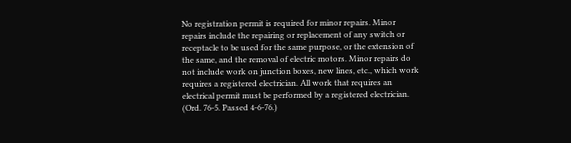No registration permit is required for minor repairs. Minor repairs include the repairing or replacement of any switch or receptacle to be used for the same purpose, or the extension of the same, and the removal of electric motors. Minor repairs do not include work on junction boxes, new lines, etc., which work requires a registered electrician. All work that requires an electrical permit must be performed by a registered electrician.
(Ord. 76-5. Passed 4-6-76.)